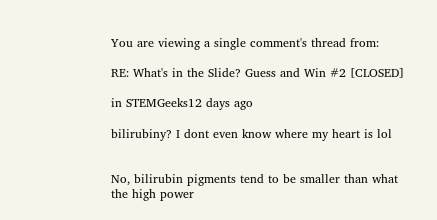You are viewing a single comment's thread from:

RE: What's in the Slide? Guess and Win #2 [CLOSED]

in STEMGeeks12 days ago

bilirubiny? I dont even know where my heart is lol


No, bilirubin pigments tend to be smaller than what the high power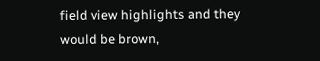field view highlights and they would be brown,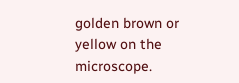golden brown or yellow on the microscope.